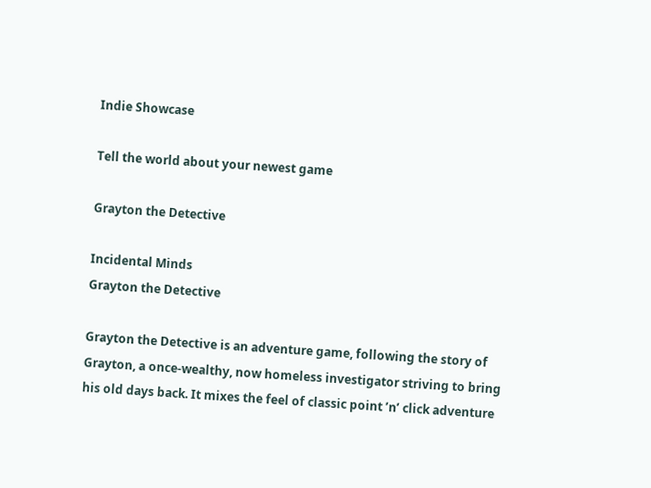Indie Showcase

Tell the world about your newest game

Grayton the Detective

Incidental Minds
Grayton the Detective

Grayton the Detective is an adventure game, following the story of Grayton, a once-wealthy, now homeless investigator striving to bring his old days back. It mixes the feel of classic point ’n’ click adventure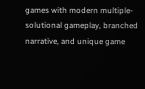games with modern multiple-solutional gameplay, branched narrative, and unique game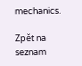mechanics.

Zpět na seznam